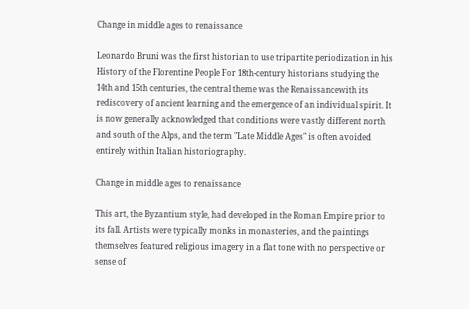Change in middle ages to renaissance

Leonardo Bruni was the first historian to use tripartite periodization in his History of the Florentine People For 18th-century historians studying the 14th and 15th centuries, the central theme was the Renaissancewith its rediscovery of ancient learning and the emergence of an individual spirit. It is now generally acknowledged that conditions were vastly different north and south of the Alps, and the term "Late Middle Ages" is often avoided entirely within Italian historiography.

Change in middle ages to renaissance

This art, the Byzantium style, had developed in the Roman Empire prior to its fall. Artists were typically monks in monasteries, and the paintings themselves featured religious imagery in a flat tone with no perspective or sense of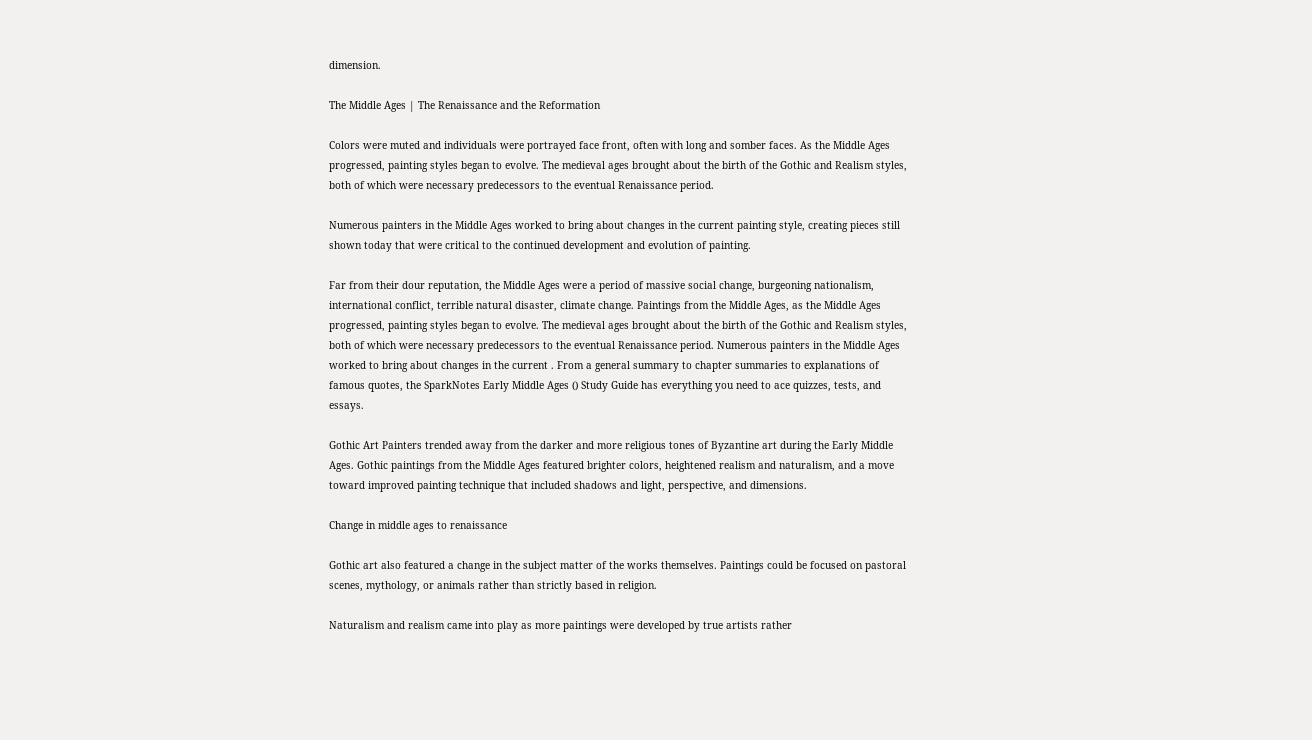dimension.

The Middle Ages | The Renaissance and the Reformation

Colors were muted and individuals were portrayed face front, often with long and somber faces. As the Middle Ages progressed, painting styles began to evolve. The medieval ages brought about the birth of the Gothic and Realism styles, both of which were necessary predecessors to the eventual Renaissance period.

Numerous painters in the Middle Ages worked to bring about changes in the current painting style, creating pieces still shown today that were critical to the continued development and evolution of painting.

Far from their dour reputation, the Middle Ages were a period of massive social change, burgeoning nationalism, international conflict, terrible natural disaster, climate change. Paintings from the Middle Ages, as the Middle Ages progressed, painting styles began to evolve. The medieval ages brought about the birth of the Gothic and Realism styles, both of which were necessary predecessors to the eventual Renaissance period. Numerous painters in the Middle Ages worked to bring about changes in the current . From a general summary to chapter summaries to explanations of famous quotes, the SparkNotes Early Middle Ages () Study Guide has everything you need to ace quizzes, tests, and essays.

Gothic Art Painters trended away from the darker and more religious tones of Byzantine art during the Early Middle Ages. Gothic paintings from the Middle Ages featured brighter colors, heightened realism and naturalism, and a move toward improved painting technique that included shadows and light, perspective, and dimensions.

Change in middle ages to renaissance

Gothic art also featured a change in the subject matter of the works themselves. Paintings could be focused on pastoral scenes, mythology, or animals rather than strictly based in religion.

Naturalism and realism came into play as more paintings were developed by true artists rather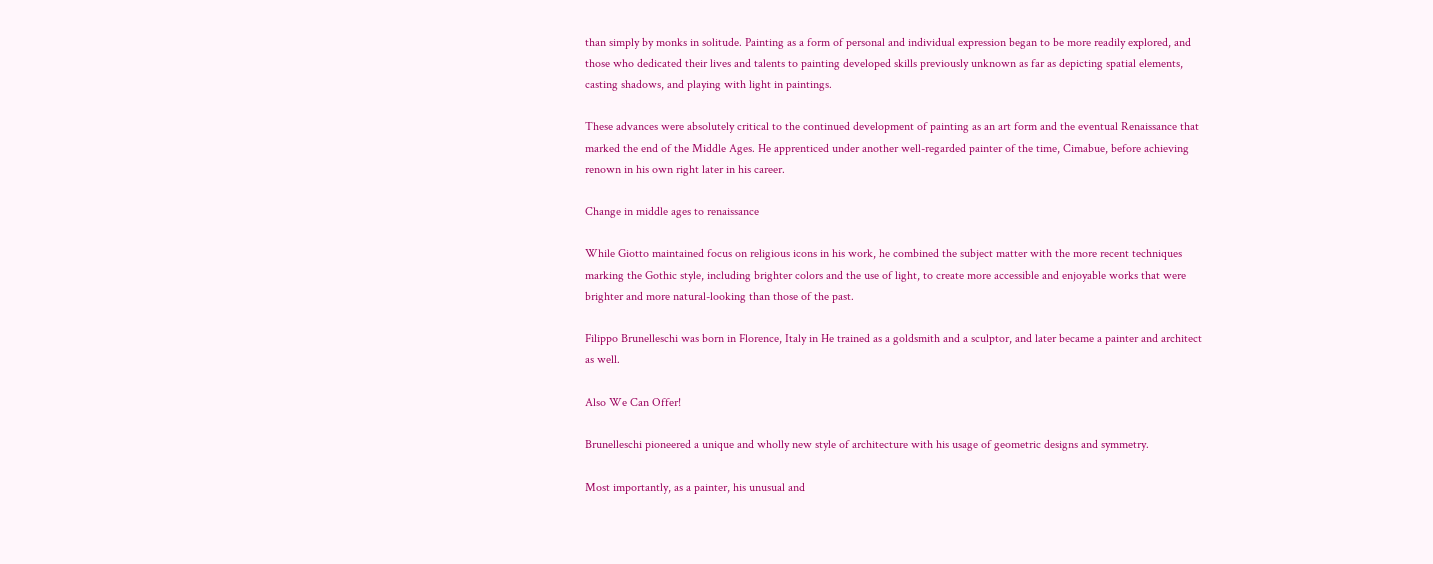than simply by monks in solitude. Painting as a form of personal and individual expression began to be more readily explored, and those who dedicated their lives and talents to painting developed skills previously unknown as far as depicting spatial elements, casting shadows, and playing with light in paintings.

These advances were absolutely critical to the continued development of painting as an art form and the eventual Renaissance that marked the end of the Middle Ages. He apprenticed under another well-regarded painter of the time, Cimabue, before achieving renown in his own right later in his career.

Change in middle ages to renaissance

While Giotto maintained focus on religious icons in his work, he combined the subject matter with the more recent techniques marking the Gothic style, including brighter colors and the use of light, to create more accessible and enjoyable works that were brighter and more natural-looking than those of the past.

Filippo Brunelleschi was born in Florence, Italy in He trained as a goldsmith and a sculptor, and later became a painter and architect as well.

Also We Can Offer!

Brunelleschi pioneered a unique and wholly new style of architecture with his usage of geometric designs and symmetry.

Most importantly, as a painter, his unusual and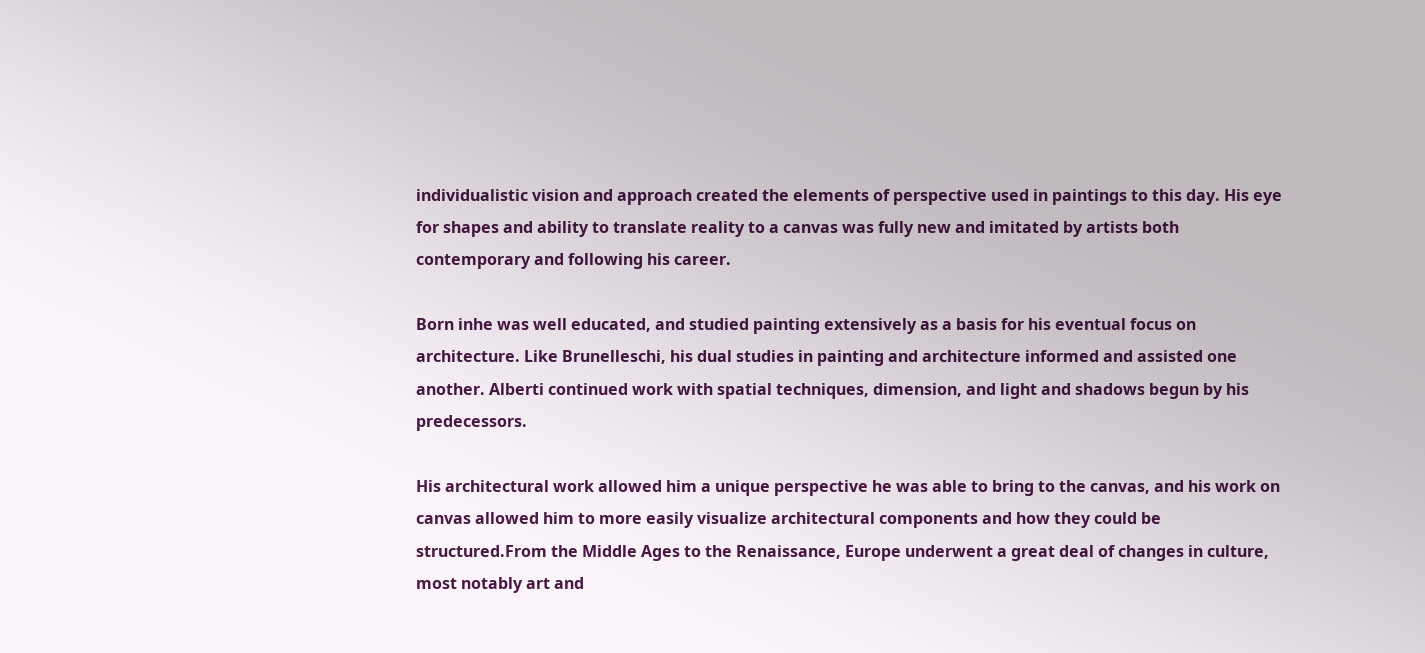individualistic vision and approach created the elements of perspective used in paintings to this day. His eye for shapes and ability to translate reality to a canvas was fully new and imitated by artists both contemporary and following his career.

Born inhe was well educated, and studied painting extensively as a basis for his eventual focus on architecture. Like Brunelleschi, his dual studies in painting and architecture informed and assisted one another. Alberti continued work with spatial techniques, dimension, and light and shadows begun by his predecessors.

His architectural work allowed him a unique perspective he was able to bring to the canvas, and his work on canvas allowed him to more easily visualize architectural components and how they could be structured.From the Middle Ages to the Renaissance, Europe underwent a great deal of changes in culture, most notably art and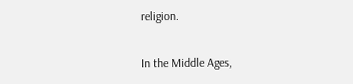religion.

In the Middle Ages,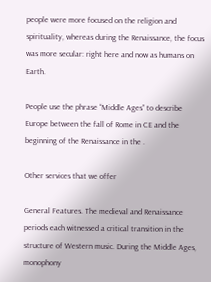people were more focused on the religion and spirituality, whereas during the Renaissance, the focus was more secular: right here and now as humans on Earth.

People use the phrase “Middle Ages” to describe Europe between the fall of Rome in CE and the beginning of the Renaissance in the .

Other services that we offer

General Features. The medieval and Renaissance periods each witnessed a critical transition in the structure of Western music. During the Middle Ages, monophony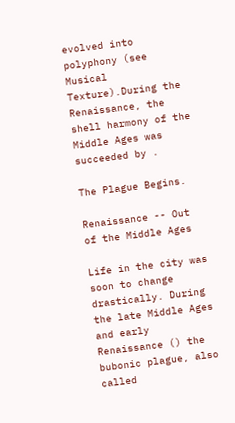evolved into polyphony (see Musical Texture).During the Renaissance, the shell harmony of the Middle Ages was succeeded by .

The Plague Begins.

Renaissance -- Out of the Middle Ages

Life in the city was soon to change drastically. During the late Middle Ages and early Renaissance () the bubonic plague, also called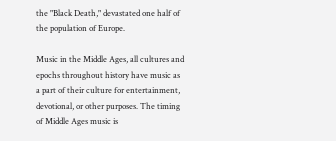the "Black Death," devastated one half of the population of Europe.

Music in the Middle Ages, all cultures and epochs throughout history have music as a part of their culture for entertainment, devotional, or other purposes. The timing of Middle Ages music is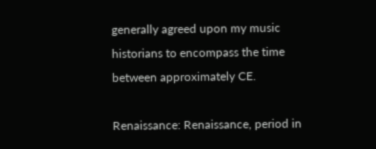generally agreed upon my music historians to encompass the time between approximately CE.

Renaissance: Renaissance, period in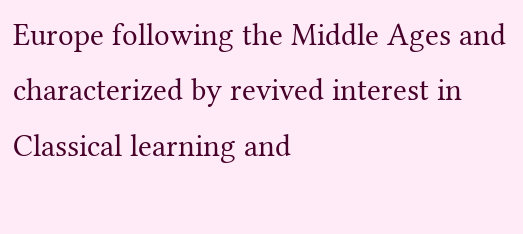Europe following the Middle Ages and characterized by revived interest in Classical learning and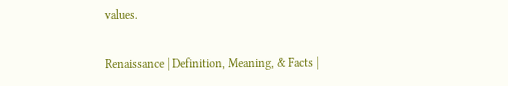values.

Renaissance | Definition, Meaning, & Facts |